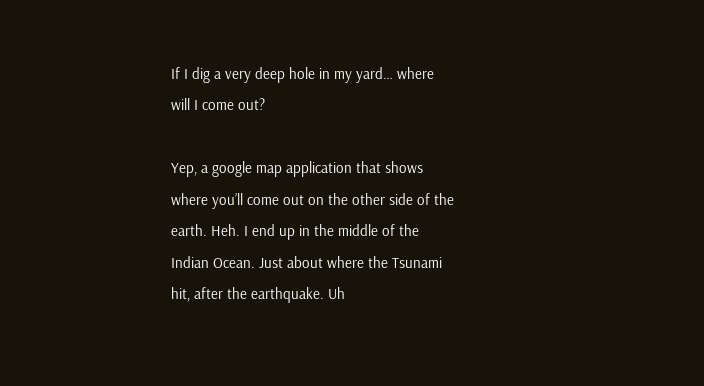If I dig a very deep hole in my yard… where will I come out?

Yep, a google map application that shows where you’ll come out on the other side of the earth. Heh. I end up in the middle of the Indian Ocean. Just about where the Tsunami hit, after the earthquake. Uh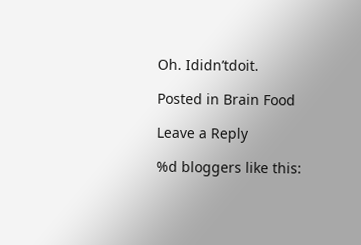Oh. Ididn’tdoit.

Posted in Brain Food

Leave a Reply

%d bloggers like this: